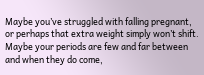Maybe you’ve struggled with falling pregnant, or perhaps that extra weight simply won’t shift. Maybe your periods are few and far between and when they do come,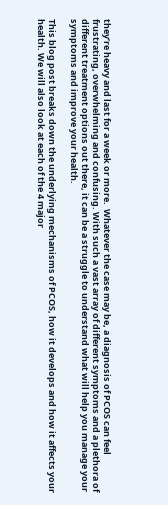they’re heavy and last for a week or more.  Whatever the case may be, a diagnosis of PCOS can feel frustrating, overwhelming and confusing. With such a vast array of different symptoms and a plethora of different treatment options out there, it can be a struggle to understand what will help you manage your symptoms and improve your health.

This blog post breaks down the underlying mechanisms of PCOS, how it develops and how it affects your health. We will also look at each of the 4 major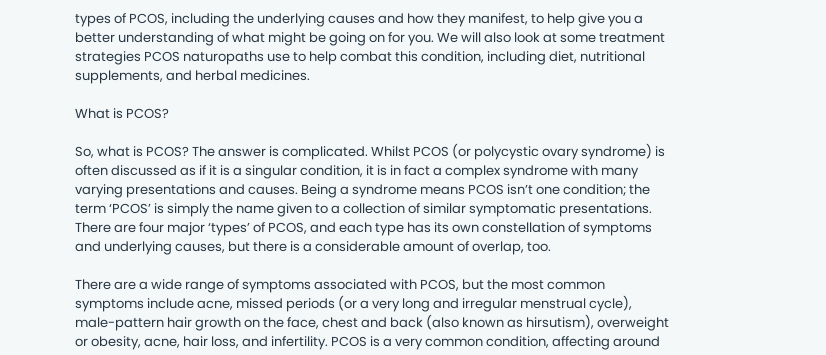types of PCOS, including the underlying causes and how they manifest, to help give you a better understanding of what might be going on for you. We will also look at some treatment strategies PCOS naturopaths use to help combat this condition, including diet, nutritional supplements, and herbal medicines.

What is PCOS?

So, what is PCOS? The answer is complicated. Whilst PCOS (or polycystic ovary syndrome) is often discussed as if it is a singular condition, it is in fact a complex syndrome with many varying presentations and causes. Being a syndrome means PCOS isn’t one condition; the term ‘PCOS’ is simply the name given to a collection of similar symptomatic presentations. There are four major ‘types’ of PCOS, and each type has its own constellation of symptoms and underlying causes, but there is a considerable amount of overlap, too.

There are a wide range of symptoms associated with PCOS, but the most common symptoms include acne, missed periods (or a very long and irregular menstrual cycle), male-pattern hair growth on the face, chest and back (also known as hirsutism), overweight or obesity, acne, hair loss, and infertility. PCOS is a very common condition, affecting around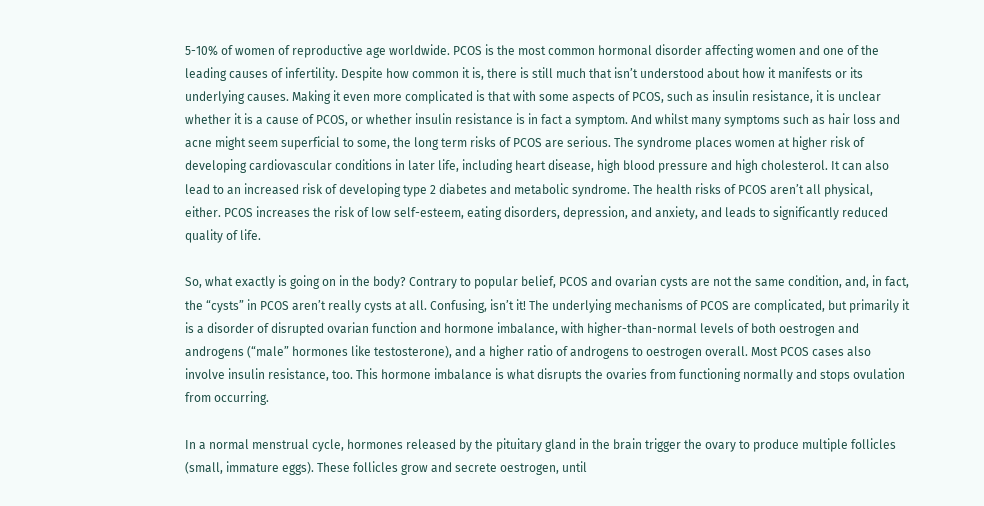5-10% of women of reproductive age worldwide. PCOS is the most common hormonal disorder affecting women and one of the leading causes of infertility. Despite how common it is, there is still much that isn’t understood about how it manifests or its underlying causes. Making it even more complicated is that with some aspects of PCOS, such as insulin resistance, it is unclear whether it is a cause of PCOS, or whether insulin resistance is in fact a symptom. And whilst many symptoms such as hair loss and acne might seem superficial to some, the long term risks of PCOS are serious. The syndrome places women at higher risk of developing cardiovascular conditions in later life, including heart disease, high blood pressure and high cholesterol. It can also lead to an increased risk of developing type 2 diabetes and metabolic syndrome. The health risks of PCOS aren’t all physical, either. PCOS increases the risk of low self-esteem, eating disorders, depression, and anxiety, and leads to significantly reduced quality of life.

So, what exactly is going on in the body? Contrary to popular belief, PCOS and ovarian cysts are not the same condition, and, in fact, the “cysts” in PCOS aren’t really cysts at all. Confusing, isn’t it! The underlying mechanisms of PCOS are complicated, but primarily it is a disorder of disrupted ovarian function and hormone imbalance, with higher-than-normal levels of both oestrogen and androgens (“male” hormones like testosterone), and a higher ratio of androgens to oestrogen overall. Most PCOS cases also involve insulin resistance, too. This hormone imbalance is what disrupts the ovaries from functioning normally and stops ovulation from occurring.

In a normal menstrual cycle, hormones released by the pituitary gland in the brain trigger the ovary to produce multiple follicles (small, immature eggs). These follicles grow and secrete oestrogen, until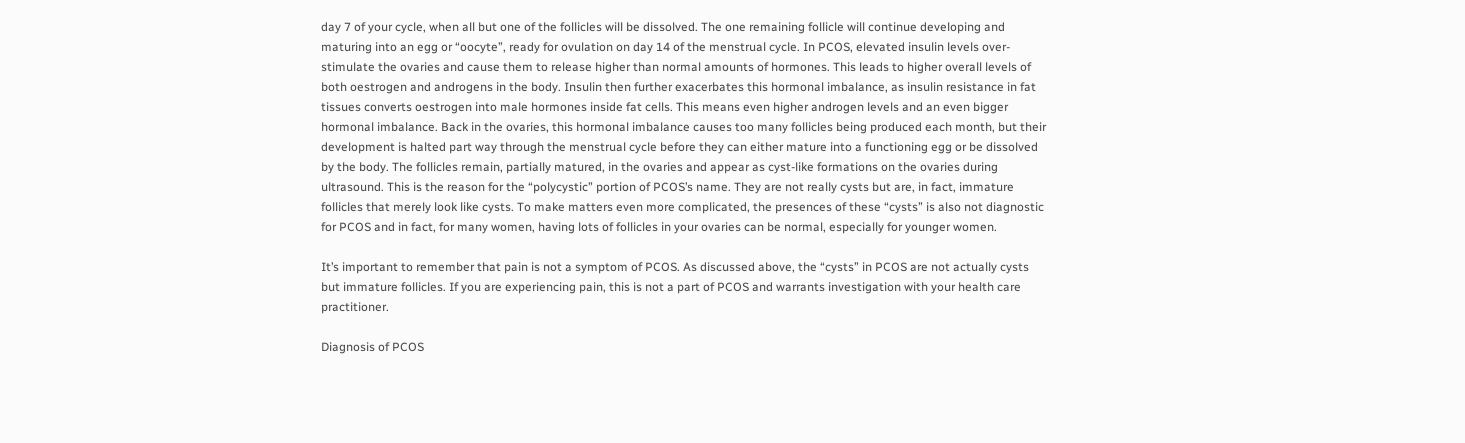day 7 of your cycle, when all but one of the follicles will be dissolved. The one remaining follicle will continue developing and maturing into an egg or “oocyte”, ready for ovulation on day 14 of the menstrual cycle. In PCOS, elevated insulin levels over-stimulate the ovaries and cause them to release higher than normal amounts of hormones. This leads to higher overall levels of both oestrogen and androgens in the body. Insulin then further exacerbates this hormonal imbalance, as insulin resistance in fat tissues converts oestrogen into male hormones inside fat cells. This means even higher androgen levels and an even bigger hormonal imbalance. Back in the ovaries, this hormonal imbalance causes too many follicles being produced each month, but their development is halted part way through the menstrual cycle before they can either mature into a functioning egg or be dissolved by the body. The follicles remain, partially matured, in the ovaries and appear as cyst-like formations on the ovaries during ultrasound. This is the reason for the “polycystic” portion of PCOS’s name. They are not really cysts but are, in fact, immature follicles that merely look like cysts. To make matters even more complicated, the presences of these “cysts” is also not diagnostic for PCOS and in fact, for many women, having lots of follicles in your ovaries can be normal, especially for younger women.

It’s important to remember that pain is not a symptom of PCOS. As discussed above, the “cysts” in PCOS are not actually cysts but immature follicles. If you are experiencing pain, this is not a part of PCOS and warrants investigation with your health care practitioner.

Diagnosis of PCOS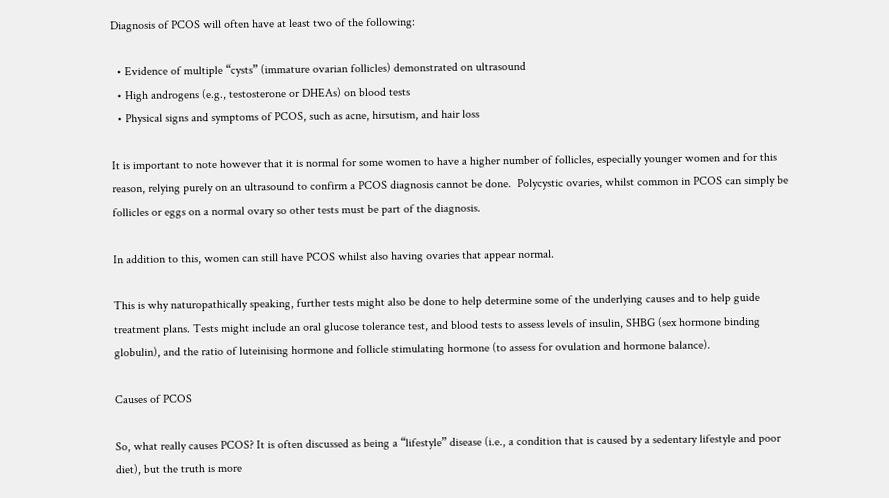Diagnosis of PCOS will often have at least two of the following:

  • Evidence of multiple “cysts” (immature ovarian follicles) demonstrated on ultrasound
  • High androgens (e.g., testosterone or DHEAs) on blood tests
  • Physical signs and symptoms of PCOS, such as acne, hirsutism, and hair loss

It is important to note however that it is normal for some women to have a higher number of follicles, especially younger women and for this reason, relying purely on an ultrasound to confirm a PCOS diagnosis cannot be done.  Polycystic ovaries, whilst common in PCOS can simply be follicles or eggs on a normal ovary so other tests must be part of the diagnosis.

In addition to this, women can still have PCOS whilst also having ovaries that appear normal.

This is why naturopathically speaking, further tests might also be done to help determine some of the underlying causes and to help guide treatment plans. Tests might include an oral glucose tolerance test, and blood tests to assess levels of insulin, SHBG (sex hormone binding globulin), and the ratio of luteinising hormone and follicle stimulating hormone (to assess for ovulation and hormone balance).

Causes of PCOS

So, what really causes PCOS? It is often discussed as being a “lifestyle” disease (i.e., a condition that is caused by a sedentary lifestyle and poor diet), but the truth is more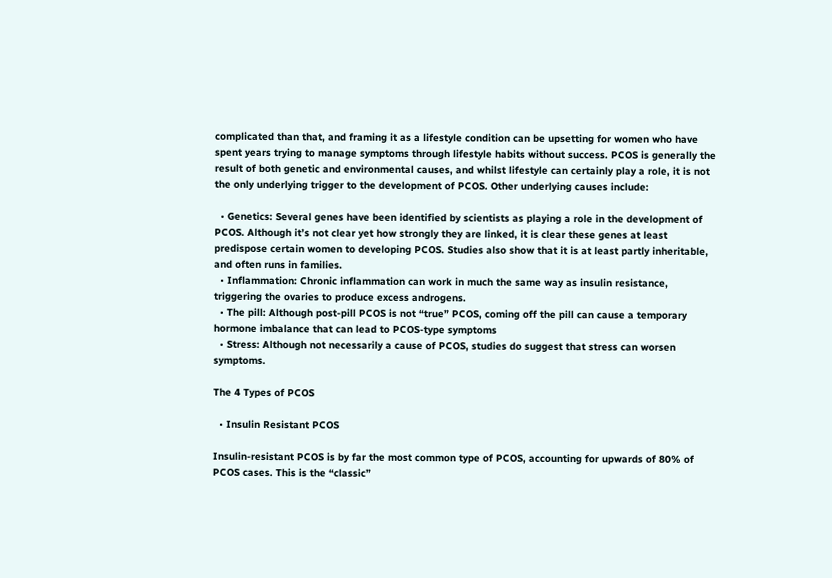complicated than that, and framing it as a lifestyle condition can be upsetting for women who have spent years trying to manage symptoms through lifestyle habits without success. PCOS is generally the result of both genetic and environmental causes, and whilst lifestyle can certainly play a role, it is not the only underlying trigger to the development of PCOS. Other underlying causes include:

  • Genetics: Several genes have been identified by scientists as playing a role in the development of PCOS. Although it’s not clear yet how strongly they are linked, it is clear these genes at least predispose certain women to developing PCOS. Studies also show that it is at least partly inheritable, and often runs in families.
  • Inflammation: Chronic inflammation can work in much the same way as insulin resistance, triggering the ovaries to produce excess androgens.
  • The pill: Although post-pill PCOS is not “true” PCOS, coming off the pill can cause a temporary hormone imbalance that can lead to PCOS-type symptoms
  • Stress: Although not necessarily a cause of PCOS, studies do suggest that stress can worsen symptoms.

The 4 Types of PCOS

  • Insulin Resistant PCOS

Insulin-resistant PCOS is by far the most common type of PCOS, accounting for upwards of 80% of PCOS cases. This is the “classic”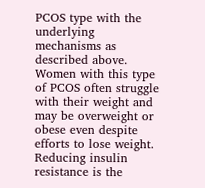PCOS type with the underlying mechanisms as described above. Women with this type of PCOS often struggle with their weight and may be overweight or obese even despite efforts to lose weight. Reducing insulin resistance is the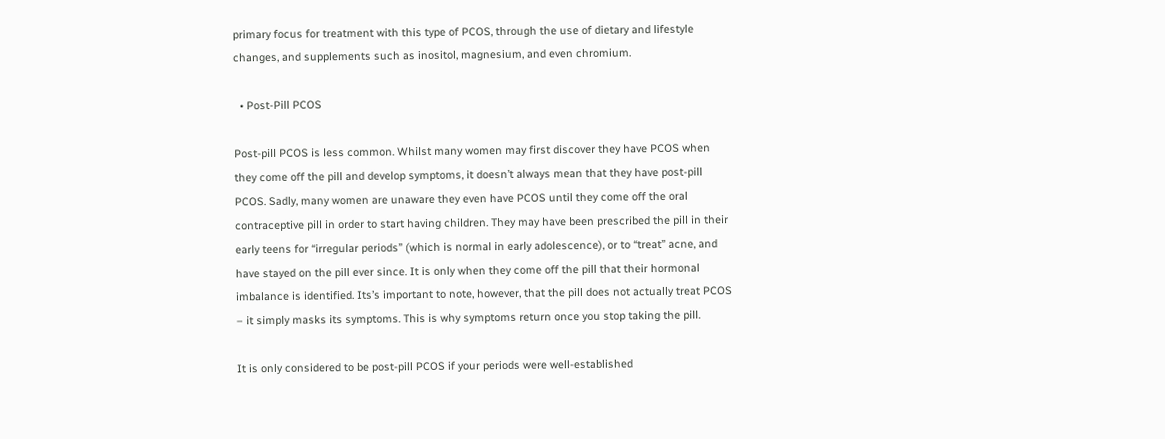primary focus for treatment with this type of PCOS, through the use of dietary and lifestyle changes, and supplements such as inositol, magnesium, and even chromium.

  • Post-Pill PCOS

Post-pill PCOS is less common. Whilst many women may first discover they have PCOS when they come off the pill and develop symptoms, it doesn’t always mean that they have post-pill PCOS. Sadly, many women are unaware they even have PCOS until they come off the oral contraceptive pill in order to start having children. They may have been prescribed the pill in their early teens for “irregular periods” (which is normal in early adolescence), or to “treat” acne, and have stayed on the pill ever since. It is only when they come off the pill that their hormonal imbalance is identified. Its’s important to note, however, that the pill does not actually treat PCOS – it simply masks its symptoms. This is why symptoms return once you stop taking the pill.

It is only considered to be post-pill PCOS if your periods were well-established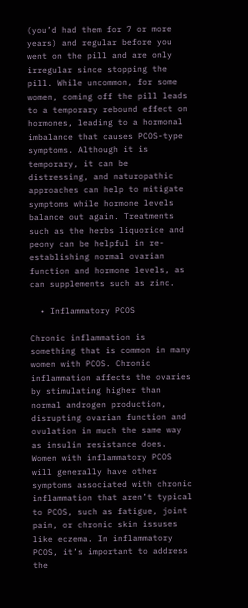(you’d had them for 7 or more years) and regular before you went on the pill and are only irregular since stopping the pill. While uncommon, for some women, coming off the pill leads to a temporary rebound effect on hormones, leading to a hormonal imbalance that causes PCOS-type symptoms. Although it is temporary, it can be distressing, and naturopathic approaches can help to mitigate symptoms while hormone levels balance out again. Treatments such as the herbs liquorice and peony can be helpful in re-establishing normal ovarian function and hormone levels, as can supplements such as zinc.

  • Inflammatory PCOS

Chronic inflammation is something that is common in many women with PCOS. Chronic inflammation affects the ovaries by stimulating higher than normal androgen production, disrupting ovarian function and ovulation in much the same way as insulin resistance does. Women with inflammatory PCOS will generally have other symptoms associated with chronic inflammation that aren’t typical to PCOS, such as fatigue, joint pain, or chronic skin issuses like eczema. In inflammatory PCOS, it’s important to address the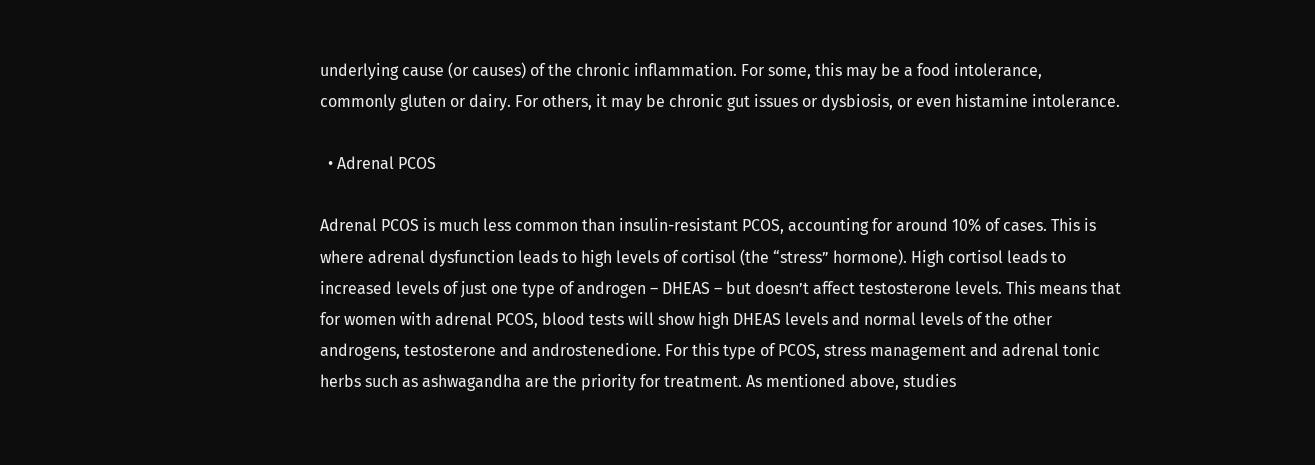underlying cause (or causes) of the chronic inflammation. For some, this may be a food intolerance, commonly gluten or dairy. For others, it may be chronic gut issues or dysbiosis, or even histamine intolerance.

  • Adrenal PCOS

Adrenal PCOS is much less common than insulin-resistant PCOS, accounting for around 10% of cases. This is where adrenal dysfunction leads to high levels of cortisol (the “stress” hormone). High cortisol leads to increased levels of just one type of androgen – DHEAS – but doesn’t affect testosterone levels. This means that for women with adrenal PCOS, blood tests will show high DHEAS levels and normal levels of the other androgens, testosterone and androstenedione. For this type of PCOS, stress management and adrenal tonic herbs such as ashwagandha are the priority for treatment. As mentioned above, studies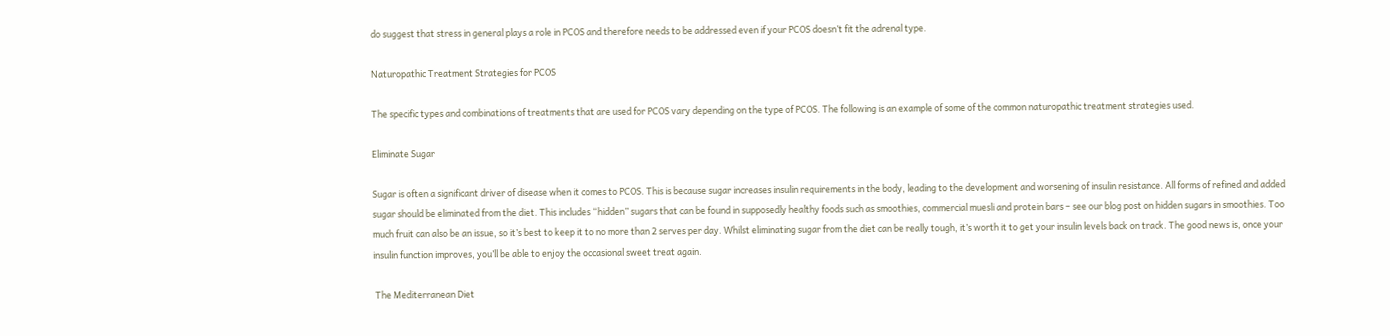do suggest that stress in general plays a role in PCOS and therefore needs to be addressed even if your PCOS doesn’t fit the adrenal type.

Naturopathic Treatment Strategies for PCOS

The specific types and combinations of treatments that are used for PCOS vary depending on the type of PCOS. The following is an example of some of the common naturopathic treatment strategies used.

Eliminate Sugar

Sugar is often a significant driver of disease when it comes to PCOS. This is because sugar increases insulin requirements in the body, leading to the development and worsening of insulin resistance. All forms of refined and added sugar should be eliminated from the diet. This includes “hidden” sugars that can be found in supposedly healthy foods such as smoothies, commercial muesli and protein bars – see our blog post on hidden sugars in smoothies. Too much fruit can also be an issue, so it’s best to keep it to no more than 2 serves per day. Whilst eliminating sugar from the diet can be really tough, it’s worth it to get your insulin levels back on track. The good news is, once your insulin function improves, you’ll be able to enjoy the occasional sweet treat again.

 The Mediterranean Diet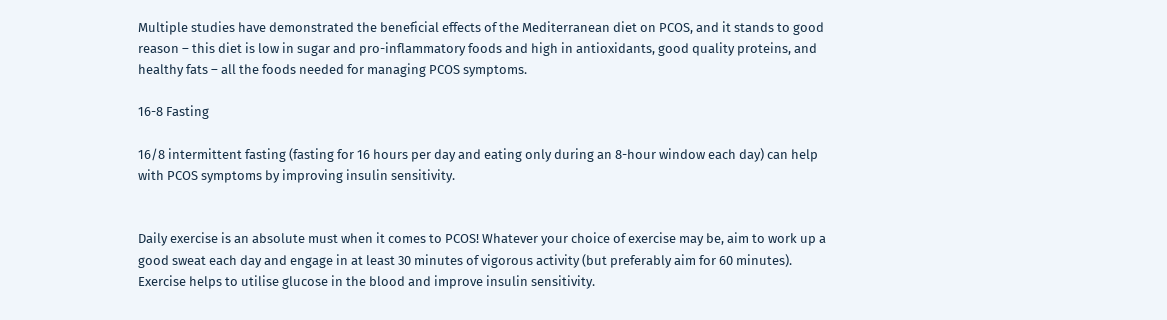Multiple studies have demonstrated the beneficial effects of the Mediterranean diet on PCOS, and it stands to good reason – this diet is low in sugar and pro-inflammatory foods and high in antioxidants, good quality proteins, and healthy fats – all the foods needed for managing PCOS symptoms.

16-8 Fasting

16/8 intermittent fasting (fasting for 16 hours per day and eating only during an 8-hour window each day) can help with PCOS symptoms by improving insulin sensitivity.


Daily exercise is an absolute must when it comes to PCOS! Whatever your choice of exercise may be, aim to work up a good sweat each day and engage in at least 30 minutes of vigorous activity (but preferably aim for 60 minutes). Exercise helps to utilise glucose in the blood and improve insulin sensitivity.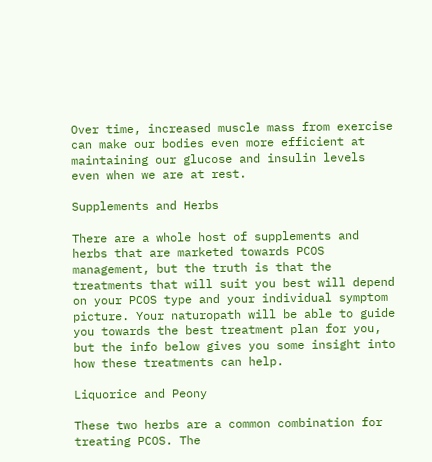Over time, increased muscle mass from exercise can make our bodies even more efficient at maintaining our glucose and insulin levels even when we are at rest.

Supplements and Herbs

There are a whole host of supplements and herbs that are marketed towards PCOS management, but the truth is that the treatments that will suit you best will depend on your PCOS type and your individual symptom picture. Your naturopath will be able to guide you towards the best treatment plan for you, but the info below gives you some insight into how these treatments can help.

Liquorice and Peony

These two herbs are a common combination for treating PCOS. The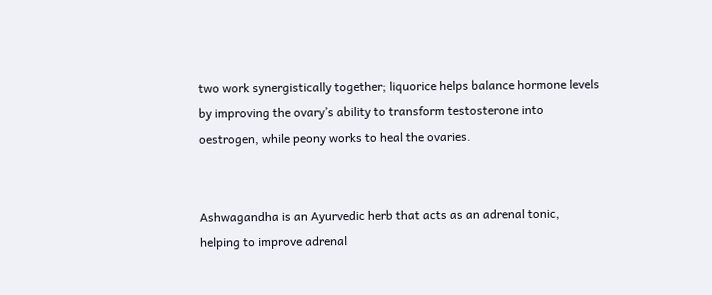two work synergistically together; liquorice helps balance hormone levels by improving the ovary’s ability to transform testosterone into oestrogen, while peony works to heal the ovaries.


Ashwagandha is an Ayurvedic herb that acts as an adrenal tonic, helping to improve adrenal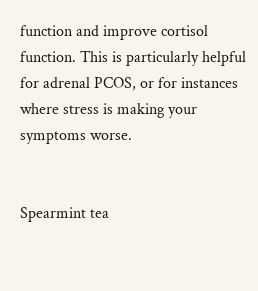function and improve cortisol function. This is particularly helpful for adrenal PCOS, or for instances where stress is making your symptoms worse.


Spearmint tea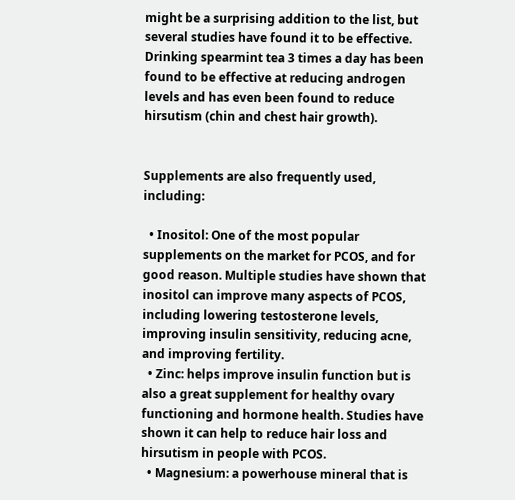might be a surprising addition to the list, but several studies have found it to be effective. Drinking spearmint tea 3 times a day has been found to be effective at reducing androgen levels and has even been found to reduce hirsutism (chin and chest hair growth).


Supplements are also frequently used, including:

  • Inositol: One of the most popular supplements on the market for PCOS, and for good reason. Multiple studies have shown that inositol can improve many aspects of PCOS, including lowering testosterone levels, improving insulin sensitivity, reducing acne, and improving fertility.
  • Zinc: helps improve insulin function but is also a great supplement for healthy ovary functioning and hormone health. Studies have shown it can help to reduce hair loss and hirsutism in people with PCOS.
  • Magnesium: a powerhouse mineral that is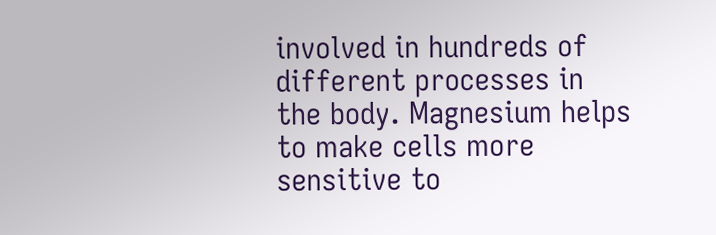involved in hundreds of different processes in the body. Magnesium helps to make cells more sensitive to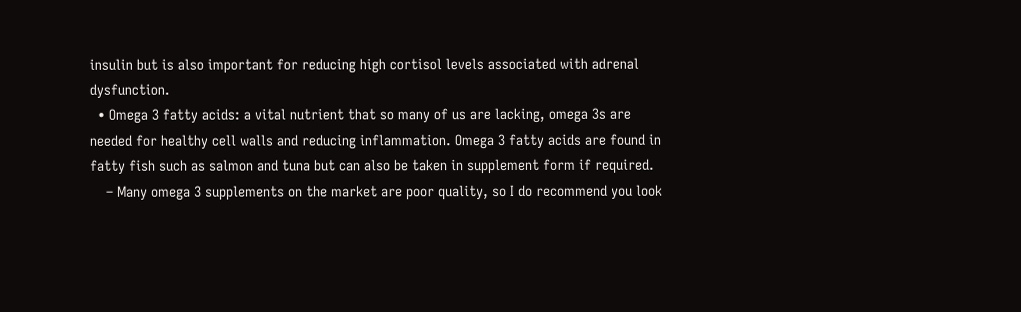insulin but is also important for reducing high cortisol levels associated with adrenal dysfunction.
  • Omega 3 fatty acids: a vital nutrient that so many of us are lacking, omega 3s are needed for healthy cell walls and reducing inflammation. Omega 3 fatty acids are found in fatty fish such as salmon and tuna but can also be taken in supplement form if required.
    – Many omega 3 supplements on the market are poor quality, so I do recommend you look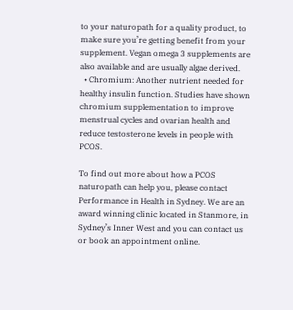to your naturopath for a quality product, to make sure you’re getting benefit from your supplement. Vegan omega 3 supplements are also available and are usually algae derived.
  • Chromium: Another nutrient needed for healthy insulin function. Studies have shown chromium supplementation to improve menstrual cycles and ovarian health and reduce testosterone levels in people with PCOS.

To find out more about how a PCOS naturopath can help you, please contact Performance in Health in Sydney. We are an award winning clinic located in Stanmore, in Sydney’s Inner West and you can contact us or book an appointment online.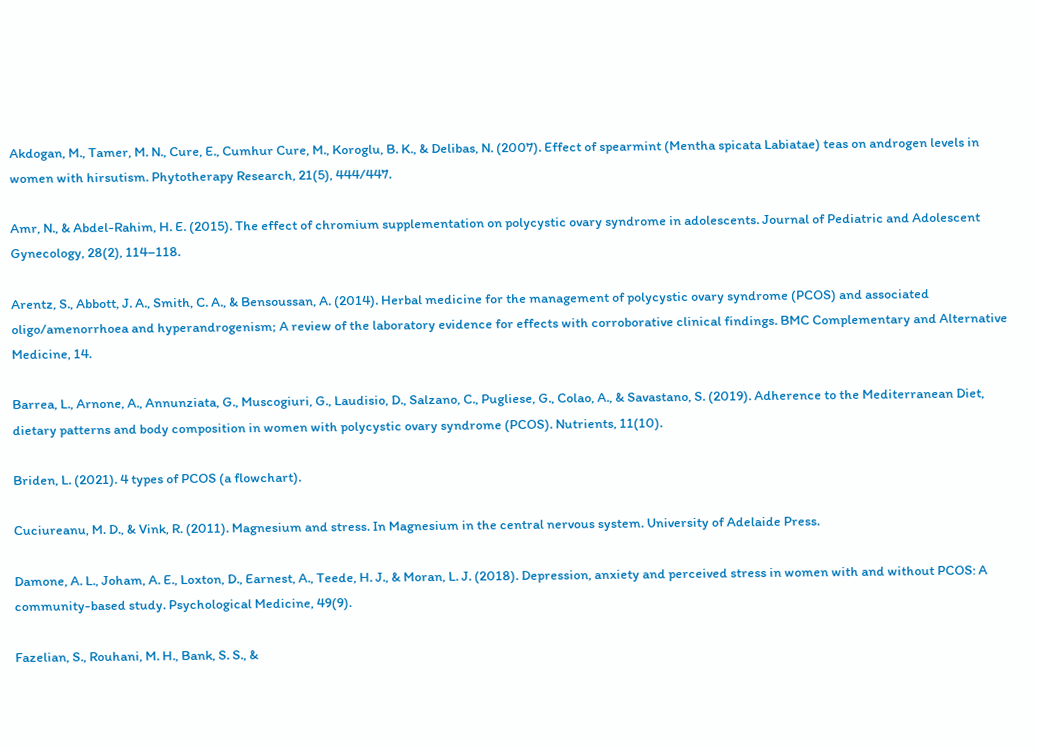Akdogan, M., Tamer, M. N., Cure, E., Cumhur Cure, M., Koroglu, B. K., & Delibas, N. (2007). Effect of spearmint (Mentha spicata Labiatae) teas on androgen levels in women with hirsutism. Phytotherapy Research, 21(5), 444/447.

Amr, N., & Abdel-Rahim, H. E. (2015). The effect of chromium supplementation on polycystic ovary syndrome in adolescents. Journal of Pediatric and Adolescent Gynecology, 28(2), 114–118.

Arentz, S., Abbott, J. A., Smith, C. A., & Bensoussan, A. (2014). Herbal medicine for the management of polycystic ovary syndrome (PCOS) and associated oligo/amenorrhoea and hyperandrogenism; A review of the laboratory evidence for effects with corroborative clinical findings. BMC Complementary and Alternative Medicine, 14.

Barrea, L., Arnone, A., Annunziata, G., Muscogiuri, G., Laudisio, D., Salzano, C., Pugliese, G., Colao, A., & Savastano, S. (2019). Adherence to the Mediterranean Diet, dietary patterns and body composition in women with polycystic ovary syndrome (PCOS). Nutrients, 11(10).

Briden, L. (2021). 4 types of PCOS (a flowchart).

Cuciureanu, M. D., & Vink, R. (2011). Magnesium and stress. In Magnesium in the central nervous system. University of Adelaide Press.

Damone, A. L., Joham, A. E., Loxton, D., Earnest, A., Teede, H. J., & Moran, L. J. (2018). Depression, anxiety and perceived stress in women with and without PCOS: A community-based study. Psychological Medicine, 49(9).

Fazelian, S., Rouhani, M. H., Bank, S. S., &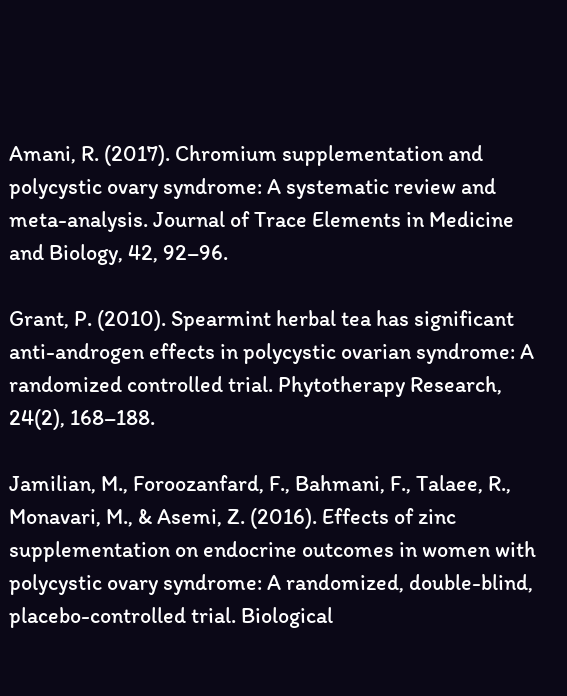Amani, R. (2017). Chromium supplementation and polycystic ovary syndrome: A systematic review and meta-analysis. Journal of Trace Elements in Medicine and Biology, 42, 92–96.

Grant, P. (2010). Spearmint herbal tea has significant anti-androgen effects in polycystic ovarian syndrome: A randomized controlled trial. Phytotherapy Research, 24(2), 168–188.

Jamilian, M., Foroozanfard, F., Bahmani, F., Talaee, R., Monavari, M., & Asemi, Z. (2016). Effects of zinc supplementation on endocrine outcomes in women with polycystic ovary syndrome: A randomized, double-blind, placebo-controlled trial. Biological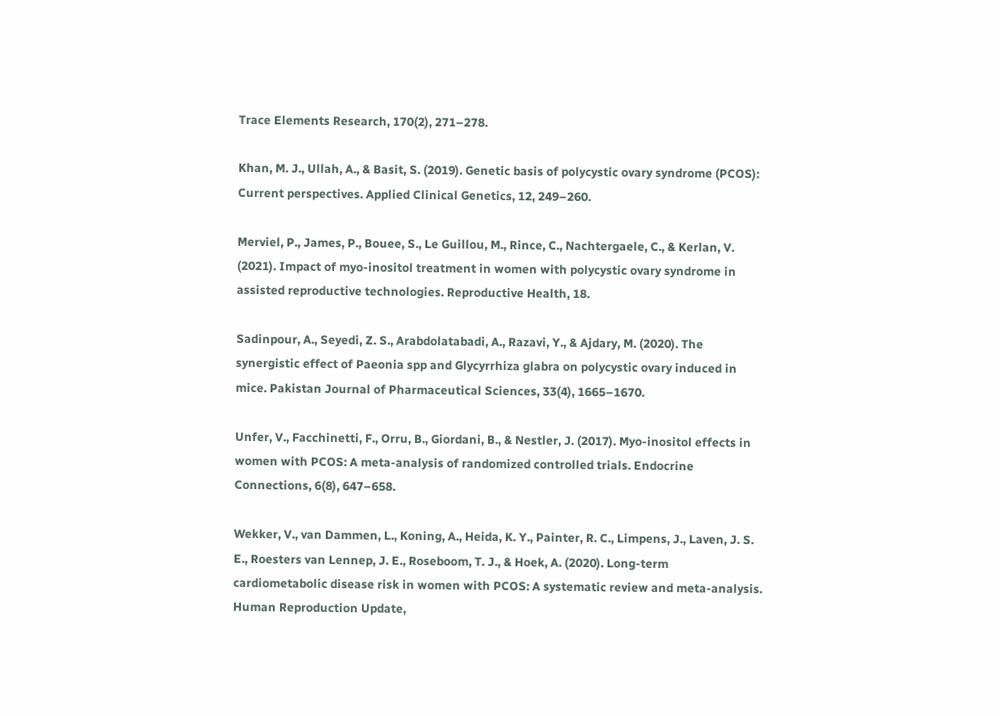Trace Elements Research, 170(2), 271–278.

Khan, M. J., Ullah, A., & Basit, S. (2019). Genetic basis of polycystic ovary syndrome (PCOS): Current perspectives. Applied Clinical Genetics, 12, 249–260.

Merviel, P., James, P., Bouee, S., Le Guillou, M., Rince, C., Nachtergaele, C., & Kerlan, V. (2021). Impact of myo-inositol treatment in women with polycystic ovary syndrome in assisted reproductive technologies. Reproductive Health, 18.

Sadinpour, A., Seyedi, Z. S., Arabdolatabadi, A., Razavi, Y., & Ajdary, M. (2020). The synergistic effect of Paeonia spp and Glycyrrhiza glabra on polycystic ovary induced in mice. Pakistan Journal of Pharmaceutical Sciences, 33(4), 1665–1670.

Unfer, V., Facchinetti, F., Orru, B., Giordani, B., & Nestler, J. (2017). Myo-inositol effects in women with PCOS: A meta-analysis of randomized controlled trials. Endocrine Connections, 6(8), 647–658.

Wekker, V., van Dammen, L., Koning, A., Heida, K. Y., Painter, R. C., Limpens, J., Laven, J. S. E., Roesters van Lennep, J. E., Roseboom, T. J., & Hoek, A. (2020). Long-term cardiometabolic disease risk in women with PCOS: A systematic review and meta-analysis. Human Reproduction Update,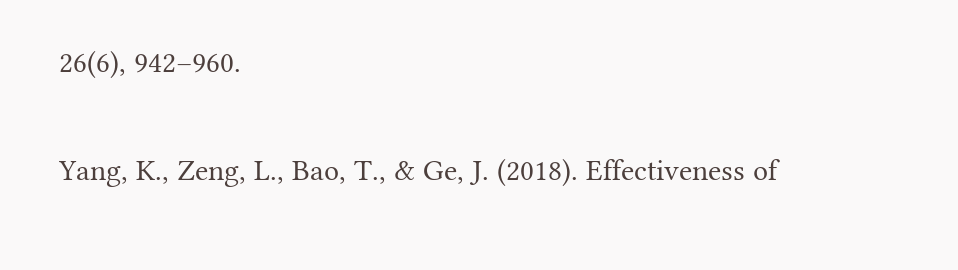26(6), 942–960.

Yang, K., Zeng, L., Bao, T., & Ge, J. (2018). Effectiveness of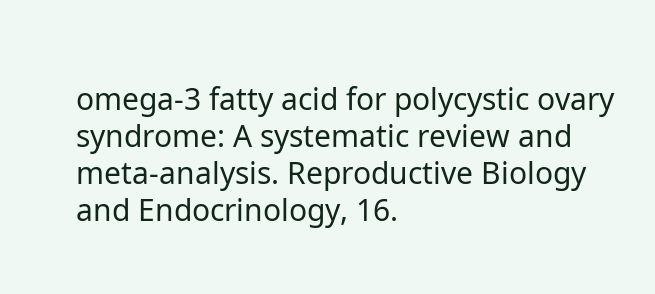omega-3 fatty acid for polycystic ovary syndrome: A systematic review and meta-analysis. Reproductive Biology and Endocrinology, 16.